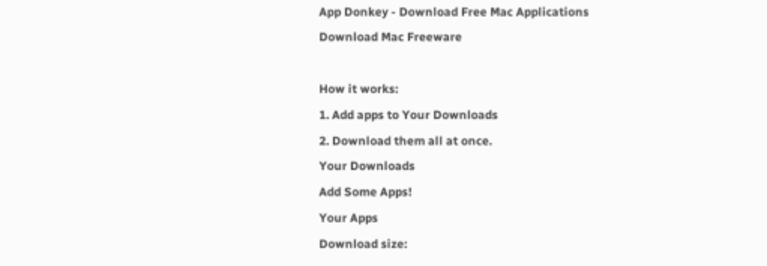App Donkey - Download Free Mac Applications
Download Mac Freeware

How it works:
1. Add apps to Your Downloads
2. Download them all at once.
Your Downloads
Add Some Apps!
Your Apps
Download size: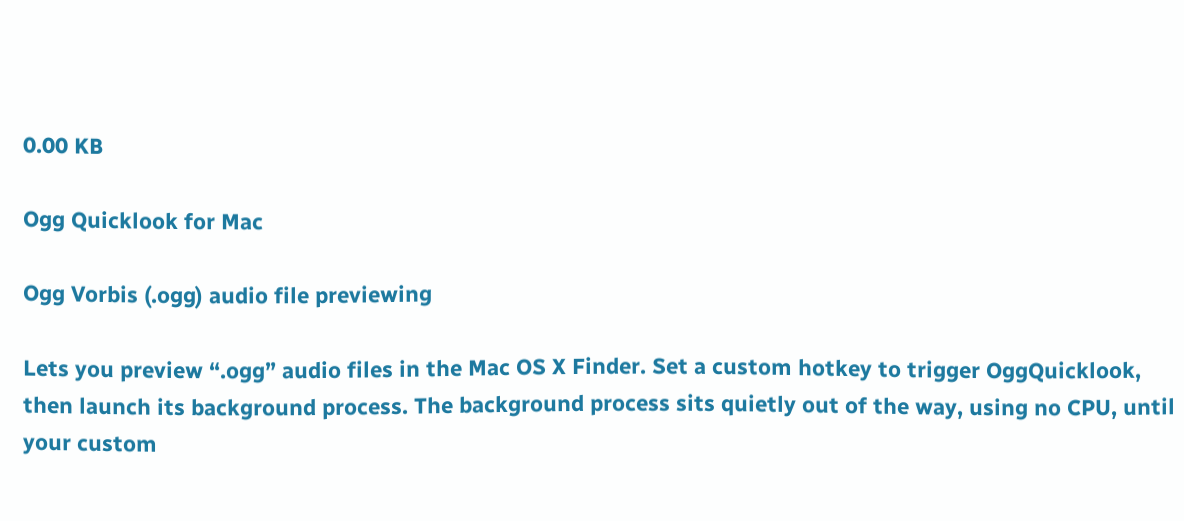0.00 KB

Ogg Quicklook for Mac

Ogg Vorbis (.ogg) audio file previewing

Lets you preview “.ogg” audio files in the Mac OS X Finder. Set a custom hotkey to trigger OggQuicklook, then launch its background process. The background process sits quietly out of the way, using no CPU, until your custom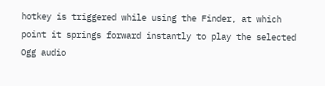hotkey is triggered while using the Finder, at which point it springs forward instantly to play the selected Ogg audio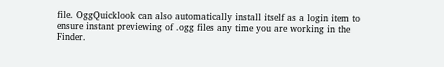file. OggQuicklook can also automatically install itself as a login item to ensure instant previewing of .ogg files any time you are working in the Finder.